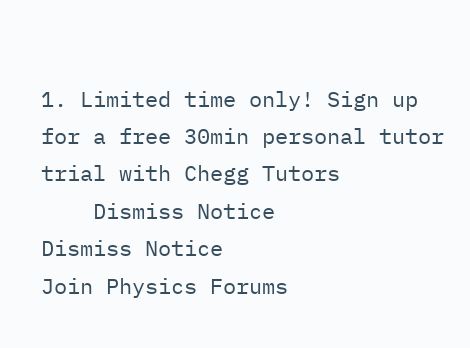1. Limited time only! Sign up for a free 30min personal tutor trial with Chegg Tutors
    Dismiss Notice
Dismiss Notice
Join Physics Forums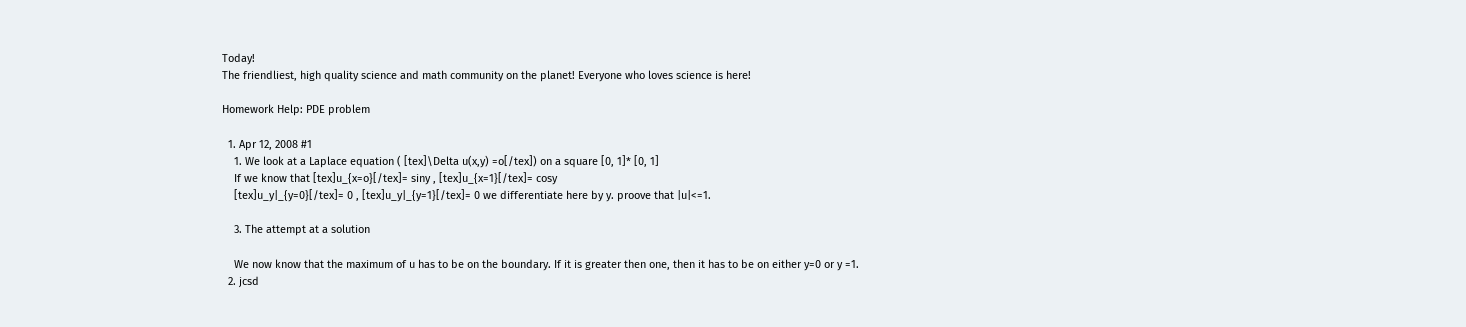Today!
The friendliest, high quality science and math community on the planet! Everyone who loves science is here!

Homework Help: PDE problem

  1. Apr 12, 2008 #1
    1. We look at a Laplace equation ( [tex]\Delta u(x,y) =o[/tex]) on a square [0, 1]* [0, 1]
    If we know that [tex]u_{x=o}[/tex]= siny , [tex]u_{x=1}[/tex]= cosy
    [tex]u_y|_{y=0}[/tex]= 0 , [tex]u_y|_{y=1}[/tex]= 0 we differentiate here by y. proove that |u|<=1.

    3. The attempt at a solution

    We now know that the maximum of u has to be on the boundary. If it is greater then one, then it has to be on either y=0 or y =1.
  2. jcsd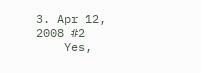3. Apr 12, 2008 #2
    Yes,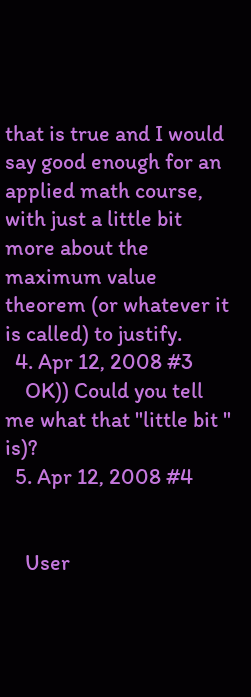that is true and I would say good enough for an applied math course, with just a little bit more about the maximum value theorem (or whatever it is called) to justify.
  4. Apr 12, 2008 #3
    OK)) Could you tell me what that "little bit " is)?
  5. Apr 12, 2008 #4


    User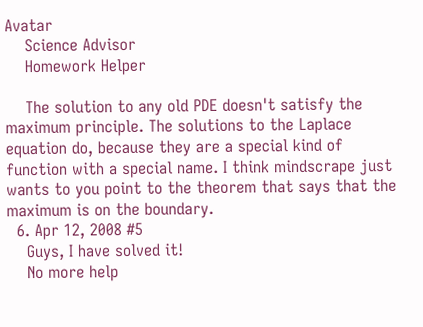Avatar
    Science Advisor
    Homework Helper

    The solution to any old PDE doesn't satisfy the maximum principle. The solutions to the Laplace equation do, because they are a special kind of function with a special name. I think mindscrape just wants to you point to the theorem that says that the maximum is on the boundary.
  6. Apr 12, 2008 #5
    Guys, I have solved it!
    No more help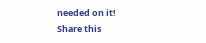needed on it!
Share this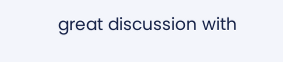great discussion with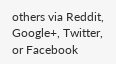others via Reddit, Google+, Twitter, or Facebook